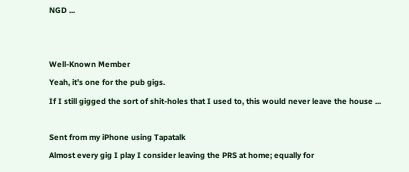NGD ...


Well-Known Member
Yeah, it’s one for the pub gigs.
If I still gigged the sort of shit-holes that I used to, this would never leave the house ...

Sent from my iPhone using Tapatalk
Almost every gig I play I consider leaving the PRS at home; equally for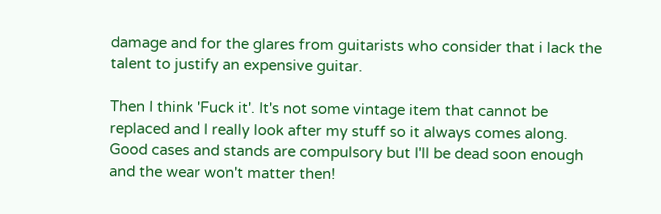damage and for the glares from guitarists who consider that i lack the talent to justify an expensive guitar.

Then I think 'Fuck it'. It's not some vintage item that cannot be replaced and I really look after my stuff so it always comes along. Good cases and stands are compulsory but I'll be dead soon enough and the wear won't matter then!